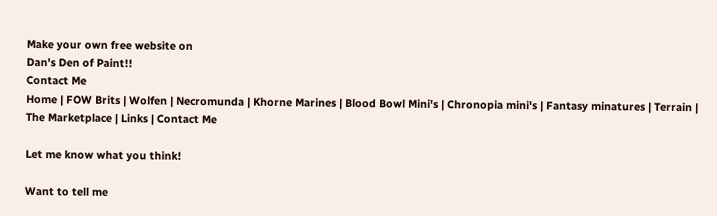Make your own free website on
Dan's Den of Paint!!
Contact Me
Home | FOW Brits | Wolfen | Necromunda | Khorne Marines | Blood Bowl Mini's | Chronopia mini's | Fantasy minatures | Terrain | The Marketplace | Links | Contact Me

Let me know what you think!

Want to tell me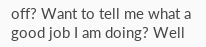off? Want to tell me what a good job I am doing? Well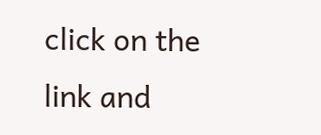click on the link and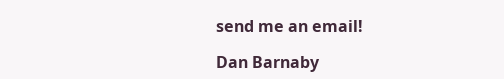send me an email!

Dan Barnaby